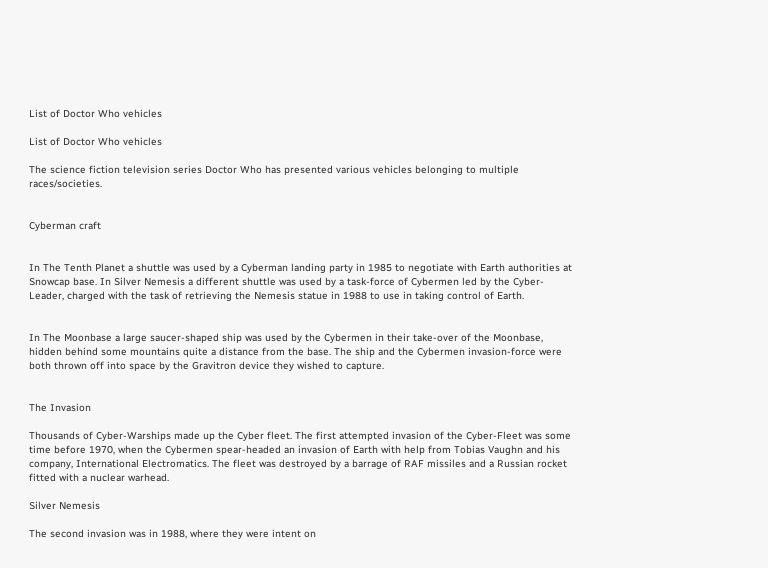List of Doctor Who vehicles

List of Doctor Who vehicles

The science fiction television series Doctor Who has presented various vehicles belonging to multiple races/societies.


Cyberman craft


In The Tenth Planet a shuttle was used by a Cyberman landing party in 1985 to negotiate with Earth authorities at Snowcap base. In Silver Nemesis a different shuttle was used by a task-force of Cybermen led by the Cyber-Leader, charged with the task of retrieving the Nemesis statue in 1988 to use in taking control of Earth.


In The Moonbase a large saucer-shaped ship was used by the Cybermen in their take-over of the Moonbase, hidden behind some mountains quite a distance from the base. The ship and the Cybermen invasion-force were both thrown off into space by the Gravitron device they wished to capture.


The Invasion

Thousands of Cyber-Warships made up the Cyber fleet. The first attempted invasion of the Cyber-Fleet was some time before 1970, when the Cybermen spear-headed an invasion of Earth with help from Tobias Vaughn and his company, International Electromatics. The fleet was destroyed by a barrage of RAF missiles and a Russian rocket fitted with a nuclear warhead.

Silver Nemesis

The second invasion was in 1988, where they were intent on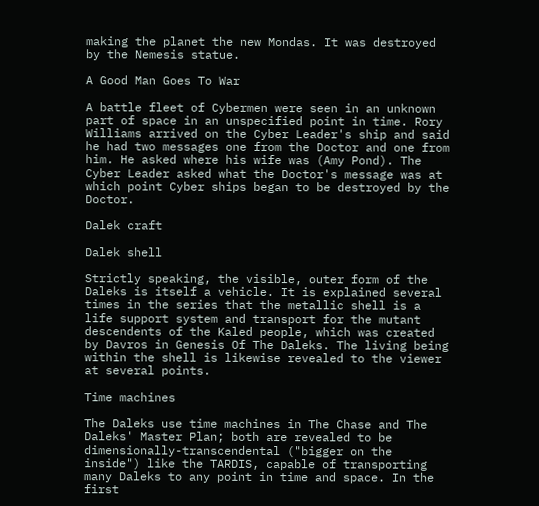making the planet the new Mondas. It was destroyed by the Nemesis statue.

A Good Man Goes To War

A battle fleet of Cybermen were seen in an unknown part of space in an unspecified point in time. Rory Williams arrived on the Cyber Leader's ship and said he had two messages one from the Doctor and one from him. He asked where his wife was (Amy Pond). The Cyber Leader asked what the Doctor's message was at which point Cyber ships began to be destroyed by the Doctor.

Dalek craft

Dalek shell

Strictly speaking, the visible, outer form of the Daleks is itself a vehicle. It is explained several times in the series that the metallic shell is a life support system and transport for the mutant descendents of the Kaled people, which was created by Davros in Genesis Of The Daleks. The living being within the shell is likewise revealed to the viewer at several points.

Time machines

The Daleks use time machines in The Chase and The Daleks' Master Plan; both are revealed to be dimensionally-transcendental ("bigger on the inside") like the TARDIS, capable of transporting many Daleks to any point in time and space. In the first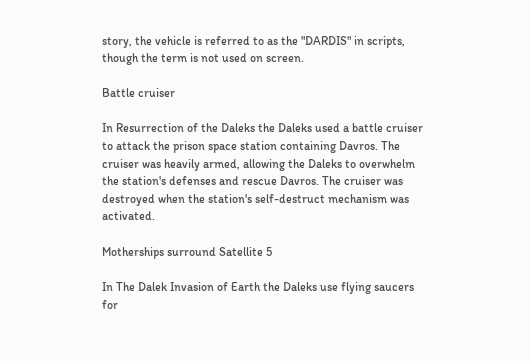story, the vehicle is referred to as the "DARDIS" in scripts, though the term is not used on screen.

Battle cruiser

In Resurrection of the Daleks the Daleks used a battle cruiser to attack the prison space station containing Davros. The cruiser was heavily armed, allowing the Daleks to overwhelm the station's defenses and rescue Davros. The cruiser was destroyed when the station's self-destruct mechanism was activated.

Motherships surround Satellite 5

In The Dalek Invasion of Earth the Daleks use flying saucers for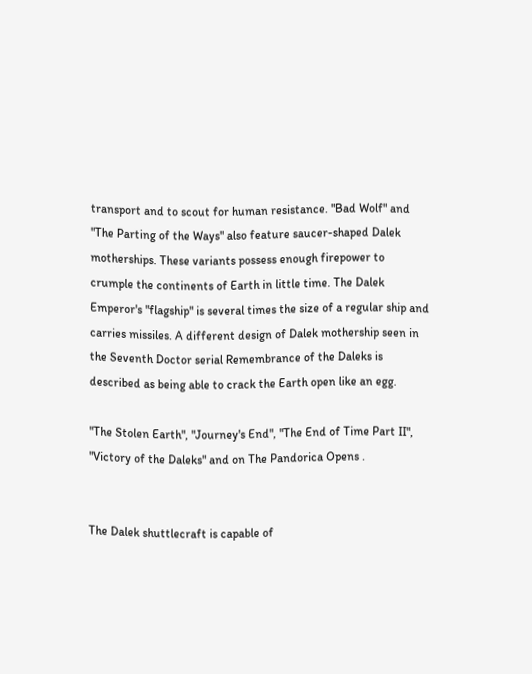transport and to scout for human resistance. "Bad Wolf" and "The Parting of the Ways" also feature saucer-shaped Dalek motherships. These variants possess enough firepower to crumple the continents of Earth in little time. The Dalek Emperor's "flagship" is several times the size of a regular ship and carries missiles. A different design of Dalek mothership seen in the Seventh Doctor serial Remembrance of the Daleks is described as being able to crack the Earth open like an egg.

"The Stolen Earth", "Journey's End", "The End of Time Part II", "Victory of the Daleks" and on The Pandorica Opens .


The Dalek shuttlecraft is capable of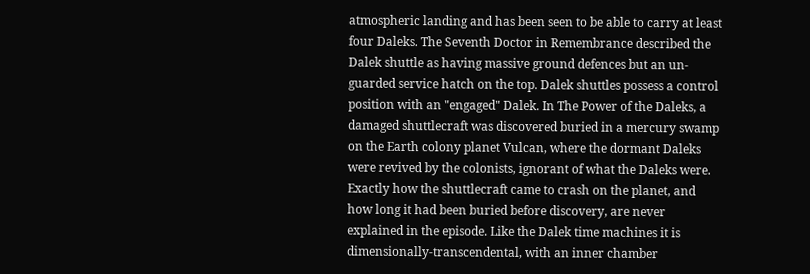atmospheric landing and has been seen to be able to carry at least four Daleks. The Seventh Doctor in Remembrance described the Dalek shuttle as having massive ground defences but an un-guarded service hatch on the top. Dalek shuttles possess a control position with an "engaged" Dalek. In The Power of the Daleks, a damaged shuttlecraft was discovered buried in a mercury swamp on the Earth colony planet Vulcan, where the dormant Daleks were revived by the colonists, ignorant of what the Daleks were. Exactly how the shuttlecraft came to crash on the planet, and how long it had been buried before discovery, are never explained in the episode. Like the Dalek time machines it is dimensionally-transcendental, with an inner chamber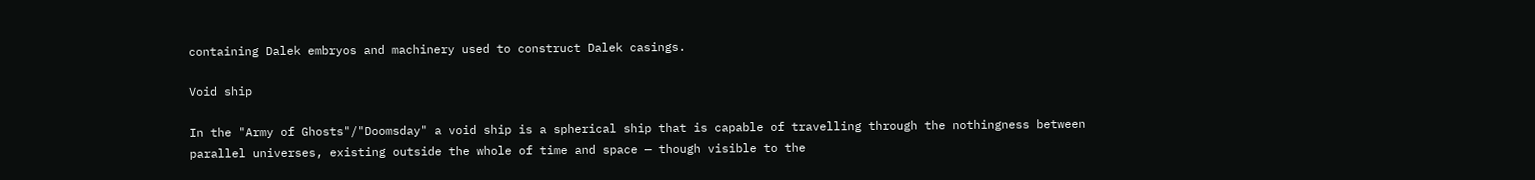containing Dalek embryos and machinery used to construct Dalek casings.

Void ship

In the "Army of Ghosts"/"Doomsday" a void ship is a spherical ship that is capable of travelling through the nothingness between parallel universes, existing outside the whole of time and space — though visible to the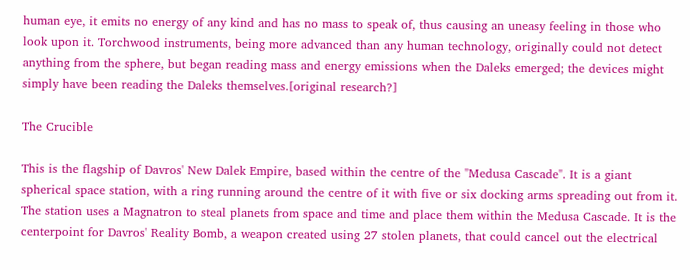human eye, it emits no energy of any kind and has no mass to speak of, thus causing an uneasy feeling in those who look upon it. Torchwood instruments, being more advanced than any human technology, originally could not detect anything from the sphere, but began reading mass and energy emissions when the Daleks emerged; the devices might simply have been reading the Daleks themselves.[original research?]

The Crucible

This is the flagship of Davros' New Dalek Empire, based within the centre of the "Medusa Cascade". It is a giant spherical space station, with a ring running around the centre of it with five or six docking arms spreading out from it. The station uses a Magnatron to steal planets from space and time and place them within the Medusa Cascade. It is the centerpoint for Davros' Reality Bomb, a weapon created using 27 stolen planets, that could cancel out the electrical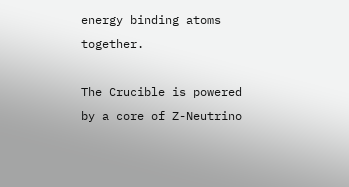energy binding atoms together.

The Crucible is powered by a core of Z-Neutrino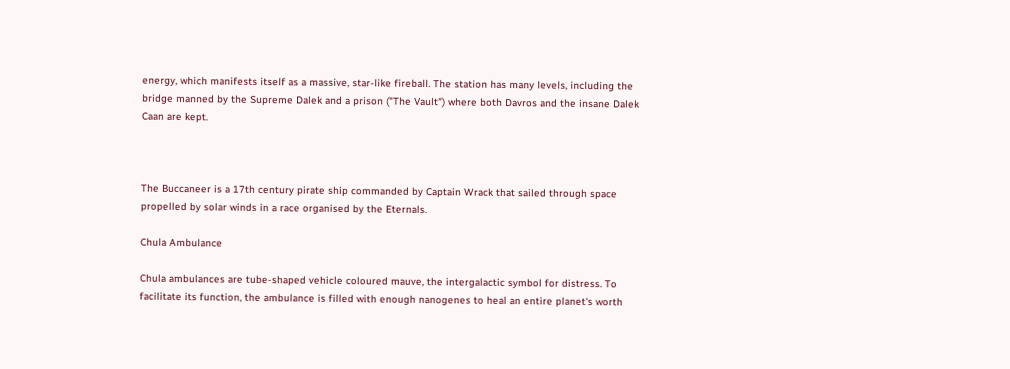energy, which manifests itself as a massive, star-like fireball. The station has many levels, including the bridge manned by the Supreme Dalek and a prison ("The Vault") where both Davros and the insane Dalek Caan are kept.



The Buccaneer is a 17th century pirate ship commanded by Captain Wrack that sailed through space propelled by solar winds in a race organised by the Eternals.

Chula Ambulance

Chula ambulances are tube-shaped vehicle coloured mauve, the intergalactic symbol for distress. To facilitate its function, the ambulance is filled with enough nanogenes to heal an entire planet's worth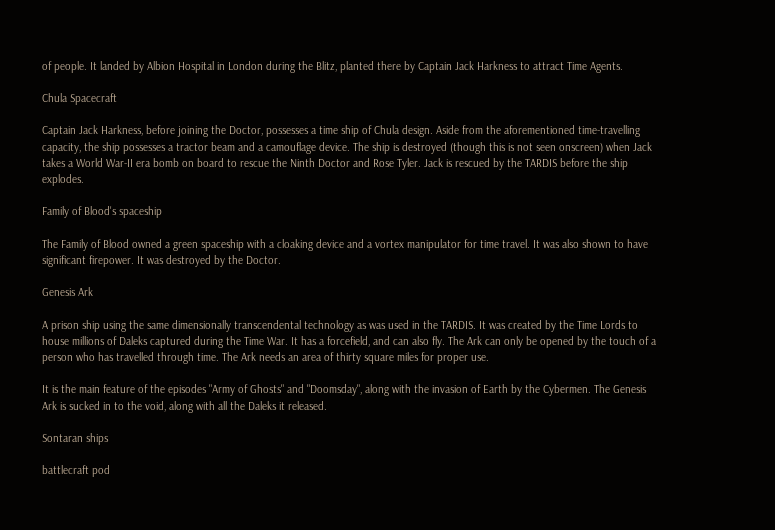of people. It landed by Albion Hospital in London during the Blitz, planted there by Captain Jack Harkness to attract Time Agents.

Chula Spacecraft

Captain Jack Harkness, before joining the Doctor, possesses a time ship of Chula design. Aside from the aforementioned time-travelling capacity, the ship possesses a tractor beam and a camouflage device. The ship is destroyed (though this is not seen onscreen) when Jack takes a World War-II era bomb on board to rescue the Ninth Doctor and Rose Tyler. Jack is rescued by the TARDIS before the ship explodes.

Family of Blood's spaceship

The Family of Blood owned a green spaceship with a cloaking device and a vortex manipulator for time travel. It was also shown to have significant firepower. It was destroyed by the Doctor.

Genesis Ark

A prison ship using the same dimensionally transcendental technology as was used in the TARDIS. It was created by the Time Lords to house millions of Daleks captured during the Time War. It has a forcefield, and can also fly. The Ark can only be opened by the touch of a person who has travelled through time. The Ark needs an area of thirty square miles for proper use.

It is the main feature of the episodes "Army of Ghosts" and "Doomsday", along with the invasion of Earth by the Cybermen. The Genesis Ark is sucked in to the void, along with all the Daleks it released.

Sontaran ships

battlecraft pod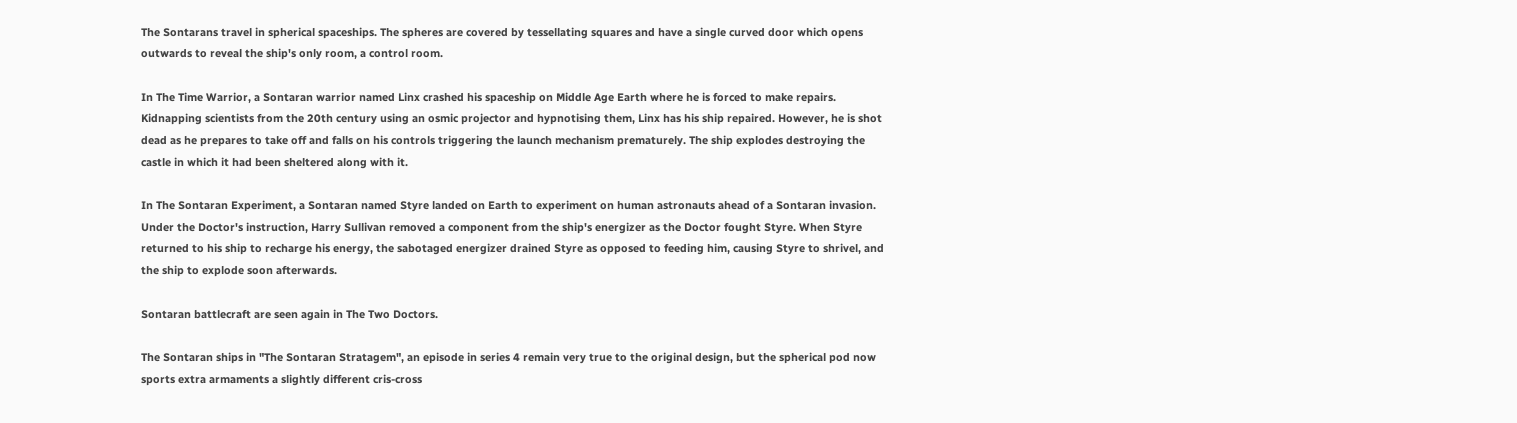The Sontarans travel in spherical spaceships. The spheres are covered by tessellating squares and have a single curved door which opens outwards to reveal the ship's only room, a control room.

In The Time Warrior, a Sontaran warrior named Linx crashed his spaceship on Middle Age Earth where he is forced to make repairs. Kidnapping scientists from the 20th century using an osmic projector and hypnotising them, Linx has his ship repaired. However, he is shot dead as he prepares to take off and falls on his controls triggering the launch mechanism prematurely. The ship explodes destroying the castle in which it had been sheltered along with it.

In The Sontaran Experiment, a Sontaran named Styre landed on Earth to experiment on human astronauts ahead of a Sontaran invasion. Under the Doctor's instruction, Harry Sullivan removed a component from the ship's energizer as the Doctor fought Styre. When Styre returned to his ship to recharge his energy, the sabotaged energizer drained Styre as opposed to feeding him, causing Styre to shrivel, and the ship to explode soon afterwards.

Sontaran battlecraft are seen again in The Two Doctors.

The Sontaran ships in "The Sontaran Stratagem", an episode in series 4 remain very true to the original design, but the spherical pod now sports extra armaments a slightly different cris-cross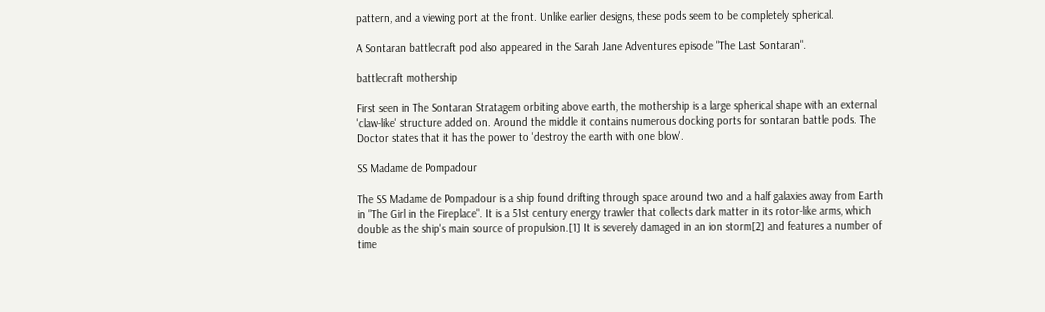pattern, and a viewing port at the front. Unlike earlier designs, these pods seem to be completely spherical.

A Sontaran battlecraft pod also appeared in the Sarah Jane Adventures episode "The Last Sontaran".

battlecraft mothership

First seen in The Sontaran Stratagem orbiting above earth, the mothership is a large spherical shape with an external 'claw-like' structure added on. Around the middle it contains numerous docking ports for sontaran battle pods. The Doctor states that it has the power to 'destroy the earth with one blow'.

SS Madame de Pompadour

The SS Madame de Pompadour is a ship found drifting through space around two and a half galaxies away from Earth in "The Girl in the Fireplace". It is a 51st century energy trawler that collects dark matter in its rotor-like arms, which double as the ship's main source of propulsion.[1] It is severely damaged in an ion storm[2] and features a number of time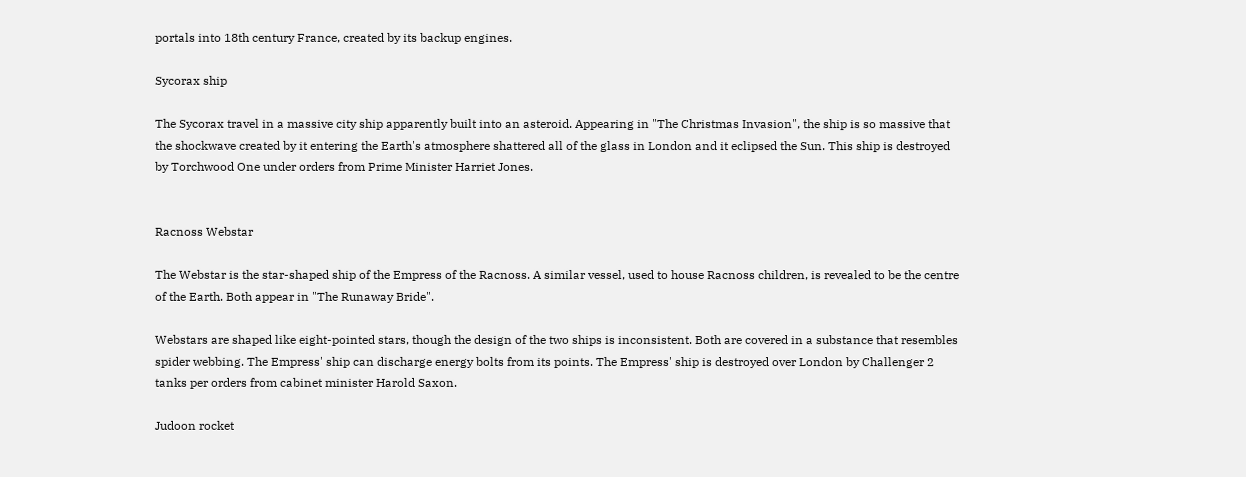portals into 18th century France, created by its backup engines.

Sycorax ship

The Sycorax travel in a massive city ship apparently built into an asteroid. Appearing in "The Christmas Invasion", the ship is so massive that the shockwave created by it entering the Earth's atmosphere shattered all of the glass in London and it eclipsed the Sun. This ship is destroyed by Torchwood One under orders from Prime Minister Harriet Jones.


Racnoss Webstar

The Webstar is the star-shaped ship of the Empress of the Racnoss. A similar vessel, used to house Racnoss children, is revealed to be the centre of the Earth. Both appear in "The Runaway Bride".

Webstars are shaped like eight-pointed stars, though the design of the two ships is inconsistent. Both are covered in a substance that resembles spider webbing. The Empress' ship can discharge energy bolts from its points. The Empress' ship is destroyed over London by Challenger 2 tanks per orders from cabinet minister Harold Saxon.

Judoon rocket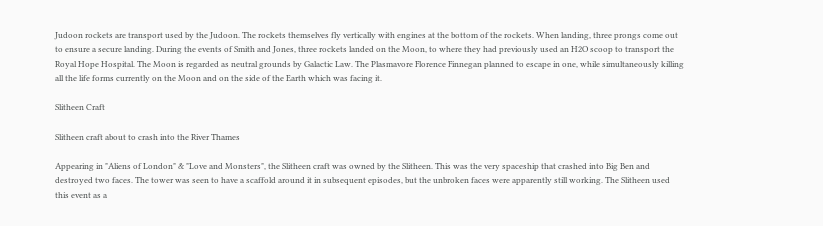Judoon rockets are transport used by the Judoon. The rockets themselves fly vertically with engines at the bottom of the rockets. When landing, three prongs come out to ensure a secure landing. During the events of Smith and Jones, three rockets landed on the Moon, to where they had previously used an H2O scoop to transport the Royal Hope Hospital. The Moon is regarded as neutral grounds by Galactic Law. The Plasmavore Florence Finnegan planned to escape in one, while simultaneously killing all the life forms currently on the Moon and on the side of the Earth which was facing it.

Slitheen Craft

Slitheen craft about to crash into the River Thames

Appearing in "Aliens of London" & "Love and Monsters", the Slitheen craft was owned by the Slitheen. This was the very spaceship that crashed into Big Ben and destroyed two faces. The tower was seen to have a scaffold around it in subsequent episodes, but the unbroken faces were apparently still working. The Slitheen used this event as a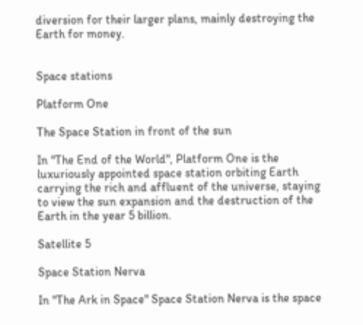diversion for their larger plans, mainly destroying the Earth for money.


Space stations

Platform One

The Space Station in front of the sun

In "The End of the World", Platform One is the luxuriously appointed space station orbiting Earth carrying the rich and affluent of the universe, staying to view the sun expansion and the destruction of the Earth in the year 5 billion.

Satellite 5

Space Station Nerva

In "The Ark in Space" Space Station Nerva is the space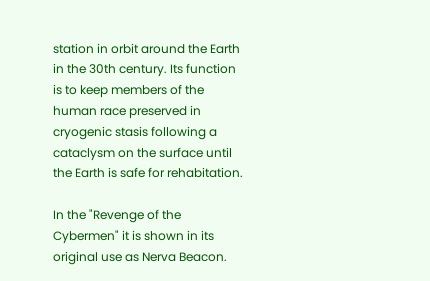station in orbit around the Earth in the 30th century. Its function is to keep members of the human race preserved in cryogenic stasis following a cataclysm on the surface until the Earth is safe for rehabitation.

In the "Revenge of the Cybermen" it is shown in its original use as Nerva Beacon.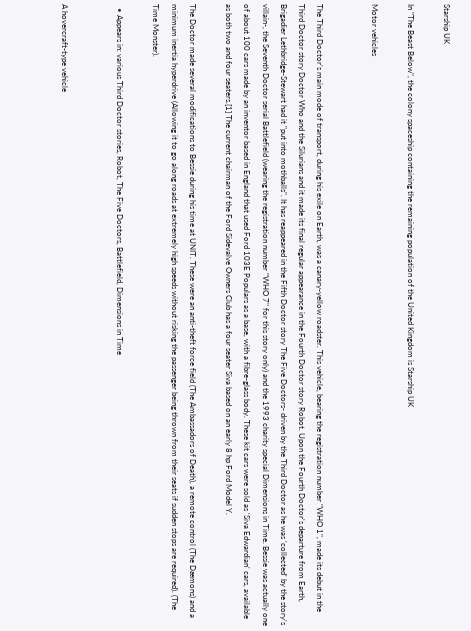Starship UK

In "The Beast Below", the colony spaceship containing the remaining population of the United Kingdom is Starship UK

Motor vehicles


The Third Doctor's main mode of transport, during his exile on Earth, was a canary-yellow roadster. This vehicle, bearing the registration number "WHO 1", made its debut in the Third Doctor story Doctor Who and the Silurians and it made its final regular appearance in the Fourth Doctor story Robot. Upon the Fourth Doctor's departure from Earth, Brigadier Lethbridge-Stewart had it "put into mothballs". It has reappeared in the Fifth Doctor story The Five Doctors- driven by the Third Doctor as he was 'collected' by the story's villain-, the Seventh Doctor serial Battlefield (wearing the registration number "WHO 7" for this story only) and the 1993 charity special Dimensions in Time. Bessie was actually one of about 100 cars made by an inventor based in England that used Ford 103E Populars as a base, with a fibre-glass body. These kit cars were sold as 'Siva Edwardian' cars, available as both two and four seaters.[1] The current chairman of the Ford Sidevalve Owners Club has a four seater Siva based on an early 8 hp Ford Model Y.

The Doctor made several modifications to Bessie during his time at UNIT. These were an anti-theft force field (The Ambassadors of Death), a remote control (The Dæmons) and a minimum inertia hyperdrive (Allowing it to go along roads at extremely high speeds without risking the passenger being thrown from their seats if sudden stops are required). (The Time Monster).

  • Appears in: various Third Doctor stories, Robot, The Five Doctors, Battlefield, Dimensions in Time


A hovercraft-type vehicle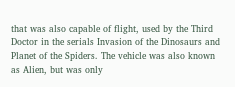that was also capable of flight, used by the Third Doctor in the serials Invasion of the Dinosaurs and Planet of the Spiders. The vehicle was also known as Alien, but was only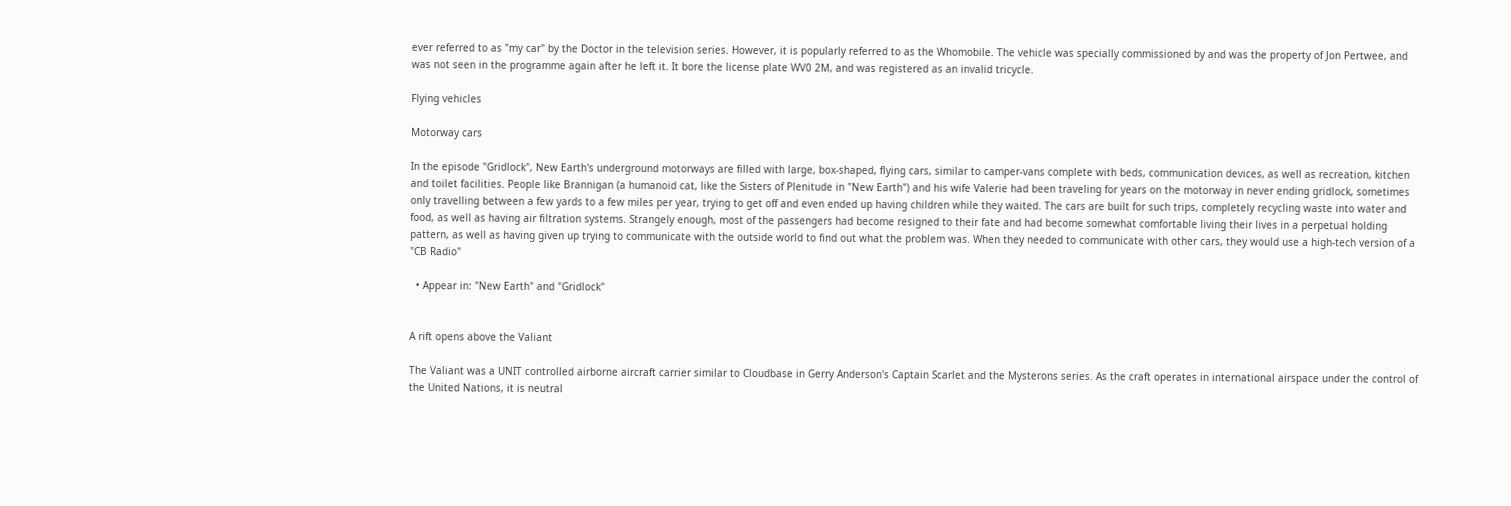ever referred to as "my car" by the Doctor in the television series. However, it is popularly referred to as the Whomobile. The vehicle was specially commissioned by and was the property of Jon Pertwee, and was not seen in the programme again after he left it. It bore the license plate WV0 2M, and was registered as an invalid tricycle.

Flying vehicles

Motorway cars

In the episode "Gridlock", New Earth's underground motorways are filled with large, box-shaped, flying cars, similar to camper-vans complete with beds, communication devices, as well as recreation, kitchen and toilet facilities. People like Brannigan (a humanoid cat, like the Sisters of Plenitude in "New Earth") and his wife Valerie had been traveling for years on the motorway in never ending gridlock, sometimes only travelling between a few yards to a few miles per year, trying to get off and even ended up having children while they waited. The cars are built for such trips, completely recycling waste into water and food, as well as having air filtration systems. Strangely enough, most of the passengers had become resigned to their fate and had become somewhat comfortable living their lives in a perpetual holding pattern, as well as having given up trying to communicate with the outside world to find out what the problem was. When they needed to communicate with other cars, they would use a high-tech version of a "CB Radio"

  • Appear in: "New Earth" and "Gridlock"


A rift opens above the Valiant

The Valiant was a UNIT controlled airborne aircraft carrier similar to Cloudbase in Gerry Anderson's Captain Scarlet and the Mysterons series. As the craft operates in international airspace under the control of the United Nations, it is neutral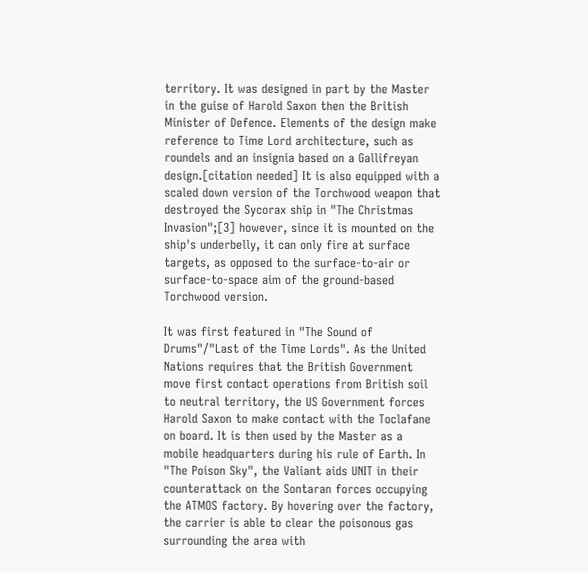territory. It was designed in part by the Master in the guise of Harold Saxon then the British Minister of Defence. Elements of the design make reference to Time Lord architecture, such as roundels and an insignia based on a Gallifreyan design.[citation needed] It is also equipped with a scaled down version of the Torchwood weapon that destroyed the Sycorax ship in "The Christmas Invasion";[3] however, since it is mounted on the ship's underbelly, it can only fire at surface targets, as opposed to the surface-to-air or surface-to-space aim of the ground-based Torchwood version.

It was first featured in "The Sound of Drums"/"Last of the Time Lords". As the United Nations requires that the British Government move first contact operations from British soil to neutral territory, the US Government forces Harold Saxon to make contact with the Toclafane on board. It is then used by the Master as a mobile headquarters during his rule of Earth. In "The Poison Sky", the Valiant aids UNIT in their counterattack on the Sontaran forces occupying the ATMOS factory. By hovering over the factory, the carrier is able to clear the poisonous gas surrounding the area with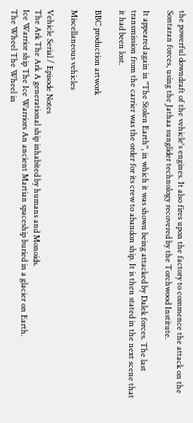the powerful downdraft of the vehicle's engines. It also fires upon the factory to commence the attack on the Sontaran forces, using the Jathaa sunglider technology recovered by the Torchwood Institute.

It appeared again in "The Stolen Earth", in which it was shown being attacked by Dalek forces. The last transmission from the carrier was the order for its crew to abandon ship. It is then stated in the next scene that it had been lost.

BBC production artwork

Miscellaneous vehicles

Vehicle Serial / Episode Notes
The Ark The Ark A generational ship inhabited by humans and Monoids.
Ice Warrior ship The Ice Warriors An ancient Martian spaceship buried in a glacier on Earth.
The Wheel The Wheel in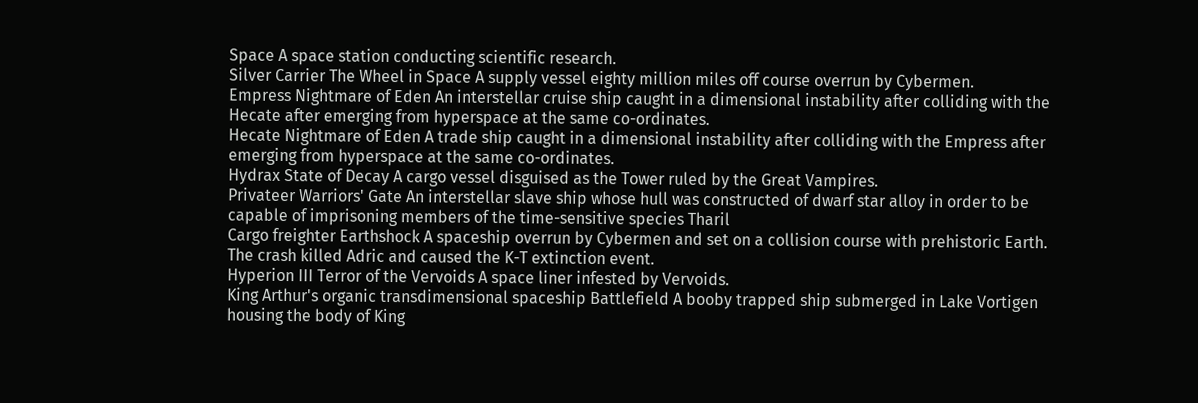Space A space station conducting scientific research.
Silver Carrier The Wheel in Space A supply vessel eighty million miles off course overrun by Cybermen.
Empress Nightmare of Eden An interstellar cruise ship caught in a dimensional instability after colliding with the Hecate after emerging from hyperspace at the same co-ordinates.
Hecate Nightmare of Eden A trade ship caught in a dimensional instability after colliding with the Empress after emerging from hyperspace at the same co-ordinates.
Hydrax State of Decay A cargo vessel disguised as the Tower ruled by the Great Vampires.
Privateer Warriors' Gate An interstellar slave ship whose hull was constructed of dwarf star alloy in order to be capable of imprisoning members of the time-sensitive species Tharil
Cargo freighter Earthshock A spaceship overrun by Cybermen and set on a collision course with prehistoric Earth. The crash killed Adric and caused the K-T extinction event.
Hyperion III Terror of the Vervoids A space liner infested by Vervoids.
King Arthur's organic transdimensional spaceship Battlefield A booby trapped ship submerged in Lake Vortigen housing the body of King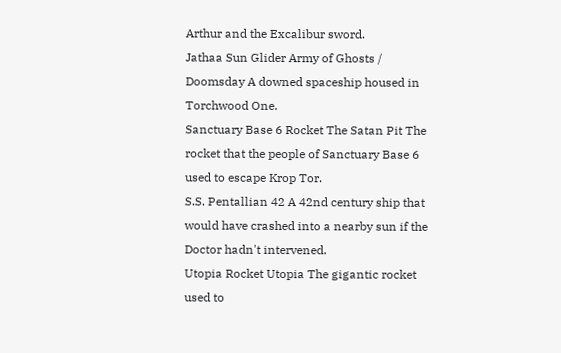Arthur and the Excalibur sword.
Jathaa Sun Glider Army of Ghosts / Doomsday A downed spaceship housed in Torchwood One.
Sanctuary Base 6 Rocket The Satan Pit The rocket that the people of Sanctuary Base 6 used to escape Krop Tor.
S.S. Pentallian 42 A 42nd century ship that would have crashed into a nearby sun if the Doctor hadn't intervened.
Utopia Rocket Utopia The gigantic rocket used to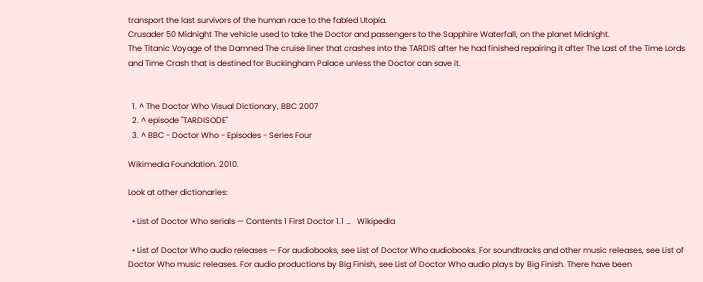transport the last survivors of the human race to the fabled Utopia.
Crusader 50 Midnight The vehicle used to take the Doctor and passengers to the Sapphire Waterfall, on the planet Midnight.
The Titanic Voyage of the Damned The cruise liner that crashes into the TARDIS after he had finished repairing it after The Last of the Time Lords and Time Crash that is destined for Buckingham Palace unless the Doctor can save it.


  1. ^ The Doctor Who Visual Dictionary, BBC 2007
  2. ^ episode "TARDISODE"
  3. ^ BBC - Doctor Who - Episodes - Series Four

Wikimedia Foundation. 2010.

Look at other dictionaries:

  • List of Doctor Who serials — Contents 1 First Doctor 1.1 …   Wikipedia

  • List of Doctor Who audio releases — For audiobooks, see List of Doctor Who audiobooks. For soundtracks and other music releases, see List of Doctor Who music releases. For audio productions by Big Finish, see List of Doctor Who audio plays by Big Finish. There have been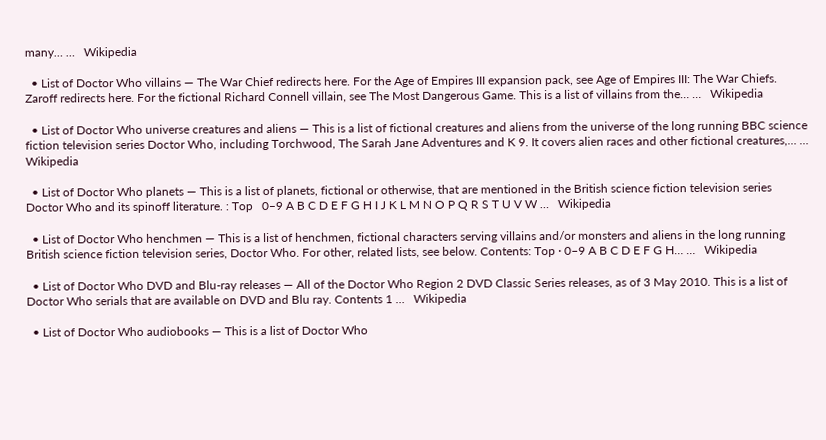many… …   Wikipedia

  • List of Doctor Who villains — The War Chief redirects here. For the Age of Empires III expansion pack, see Age of Empires III: The War Chiefs. Zaroff redirects here. For the fictional Richard Connell villain, see The Most Dangerous Game. This is a list of villains from the… …   Wikipedia

  • List of Doctor Who universe creatures and aliens — This is a list of fictional creatures and aliens from the universe of the long running BBC science fiction television series Doctor Who, including Torchwood, The Sarah Jane Adventures and K 9. It covers alien races and other fictional creatures,… …   Wikipedia

  • List of Doctor Who planets — This is a list of planets, fictional or otherwise, that are mentioned in the British science fiction television series Doctor Who and its spinoff literature. : Top   0–9 A B C D E F G H I J K L M N O P Q R S T U V W …   Wikipedia

  • List of Doctor Who henchmen — This is a list of henchmen, fictional characters serving villains and/or monsters and aliens in the long running British science fiction television series, Doctor Who. For other, related lists, see below. Contents: Top · 0–9 A B C D E F G H… …   Wikipedia

  • List of Doctor Who DVD and Blu-ray releases — All of the Doctor Who Region 2 DVD Classic Series releases, as of 3 May 2010. This is a list of Doctor Who serials that are available on DVD and Blu ray. Contents 1 …   Wikipedia

  • List of Doctor Who audiobooks — This is a list of Doctor Who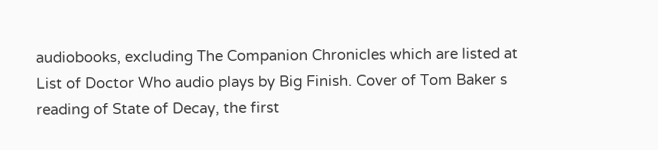audiobooks, excluding The Companion Chronicles which are listed at List of Doctor Who audio plays by Big Finish. Cover of Tom Baker s reading of State of Decay, the first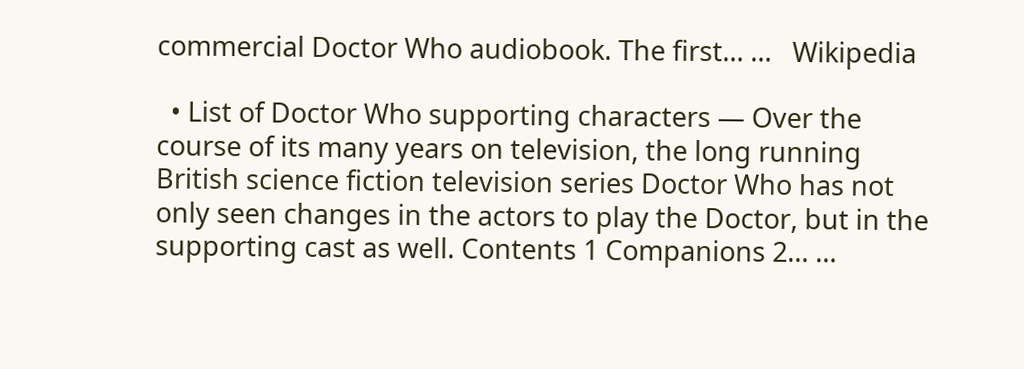commercial Doctor Who audiobook. The first… …   Wikipedia

  • List of Doctor Who supporting characters — Over the course of its many years on television, the long running British science fiction television series Doctor Who has not only seen changes in the actors to play the Doctor, but in the supporting cast as well. Contents 1 Companions 2… …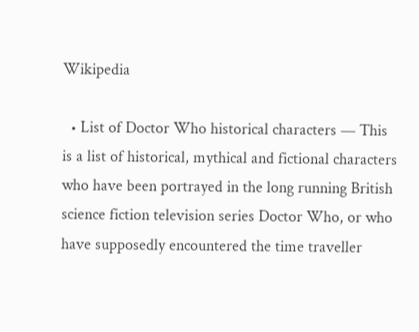Wikipedia

  • List of Doctor Who historical characters — This is a list of historical, mythical and fictional characters who have been portrayed in the long running British science fiction television series Doctor Who, or who have supposedly encountered the time traveller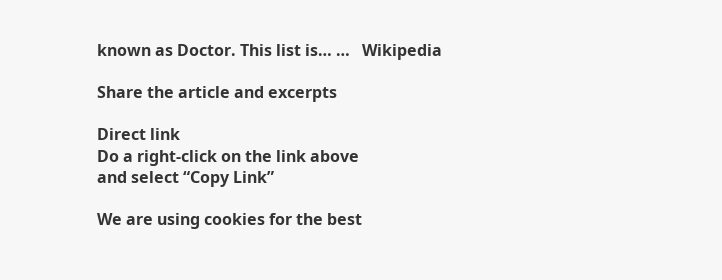known as Doctor. This list is… …   Wikipedia

Share the article and excerpts

Direct link
Do a right-click on the link above
and select “Copy Link”

We are using cookies for the best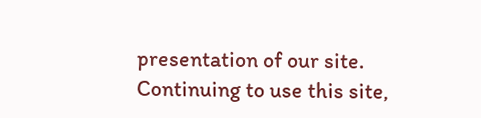presentation of our site. Continuing to use this site,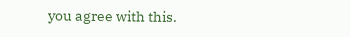you agree with this.